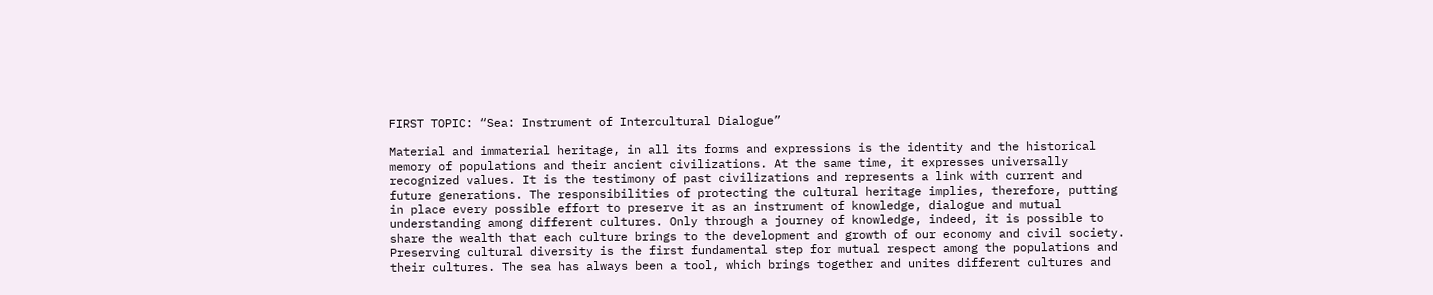FIRST TOPIC: “Sea: Instrument of Intercultural Dialogue”

Material and immaterial heritage, in all its forms and expressions is the identity and the historical memory of populations and their ancient civilizations. At the same time, it expresses universally recognized values. It is the testimony of past civilizations and represents a link with current and future generations. The responsibilities of protecting the cultural heritage implies, therefore, putting in place every possible effort to preserve it as an instrument of knowledge, dialogue and mutual understanding among different cultures. Only through a journey of knowledge, indeed, it is possible to share the wealth that each culture brings to the development and growth of our economy and civil society. Preserving cultural diversity is the first fundamental step for mutual respect among the populations and their cultures. The sea has always been a tool, which brings together and unites different cultures and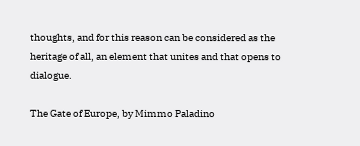thoughts, and for this reason can be considered as the heritage of all, an element that unites and that opens to dialogue.

The Gate of Europe, by Mimmo Paladino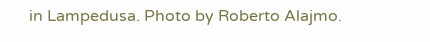in Lampedusa. Photo by Roberto Alajmo.